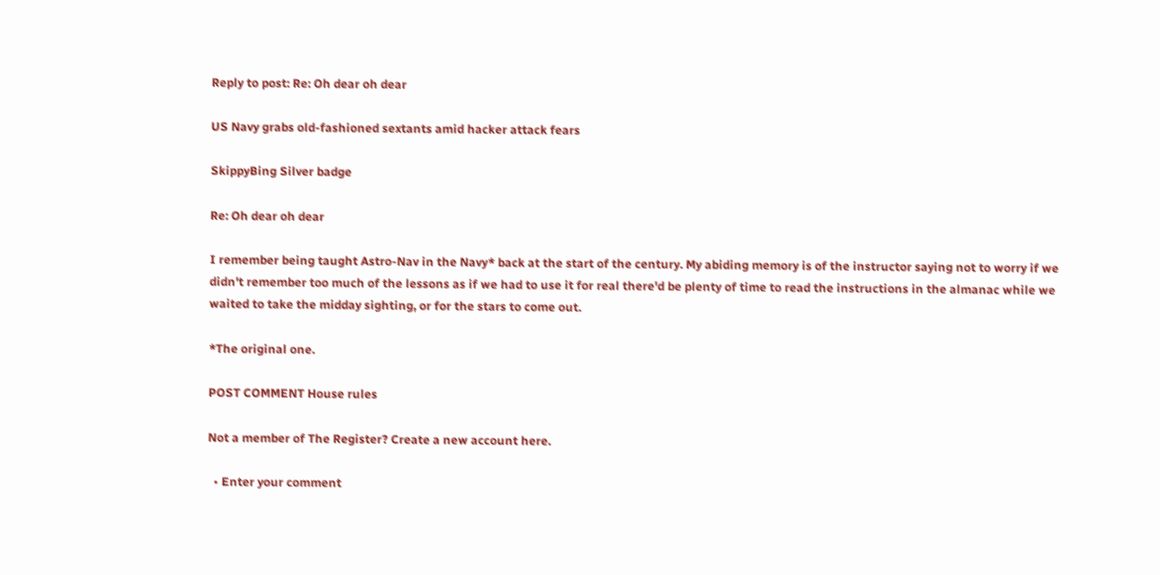Reply to post: Re: Oh dear oh dear

US Navy grabs old-fashioned sextants amid hacker attack fears

SkippyBing Silver badge

Re: Oh dear oh dear

I remember being taught Astro-Nav in the Navy* back at the start of the century. My abiding memory is of the instructor saying not to worry if we didn't remember too much of the lessons as if we had to use it for real there'd be plenty of time to read the instructions in the almanac while we waited to take the midday sighting, or for the stars to come out.

*The original one.

POST COMMENT House rules

Not a member of The Register? Create a new account here.

  • Enter your comment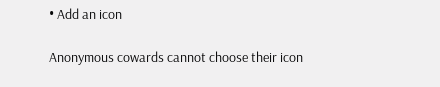• Add an icon

Anonymous cowards cannot choose their icon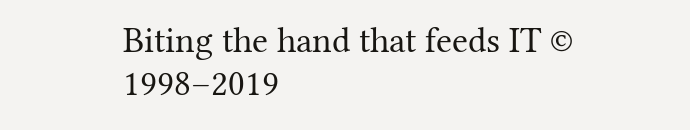Biting the hand that feeds IT © 1998–2019